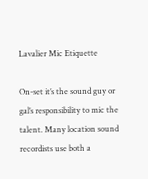Lavalier Mic Etiquette

On-set it’s the sound guy or gal’s responsibility to mic the talent. Many location sound recordists use both a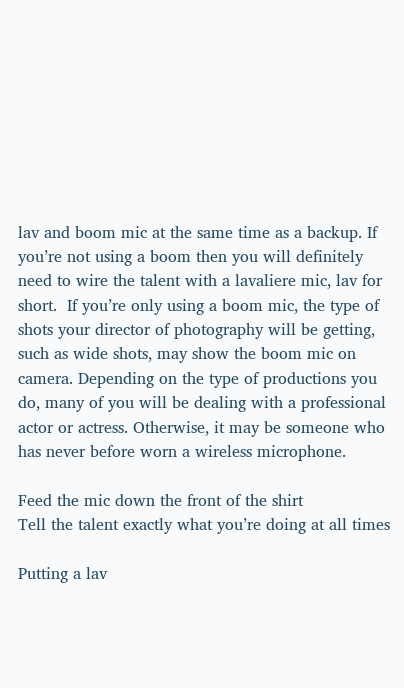lav and boom mic at the same time as a backup. If you’re not using a boom then you will definitely need to wire the talent with a lavaliere mic, lav for short.  If you’re only using a boom mic, the type of shots your director of photography will be getting, such as wide shots, may show the boom mic on camera. Depending on the type of productions you do, many of you will be dealing with a professional actor or actress. Otherwise, it may be someone who has never before worn a wireless microphone.

Feed the mic down the front of the shirt
Tell the talent exactly what you’re doing at all times

Putting a lav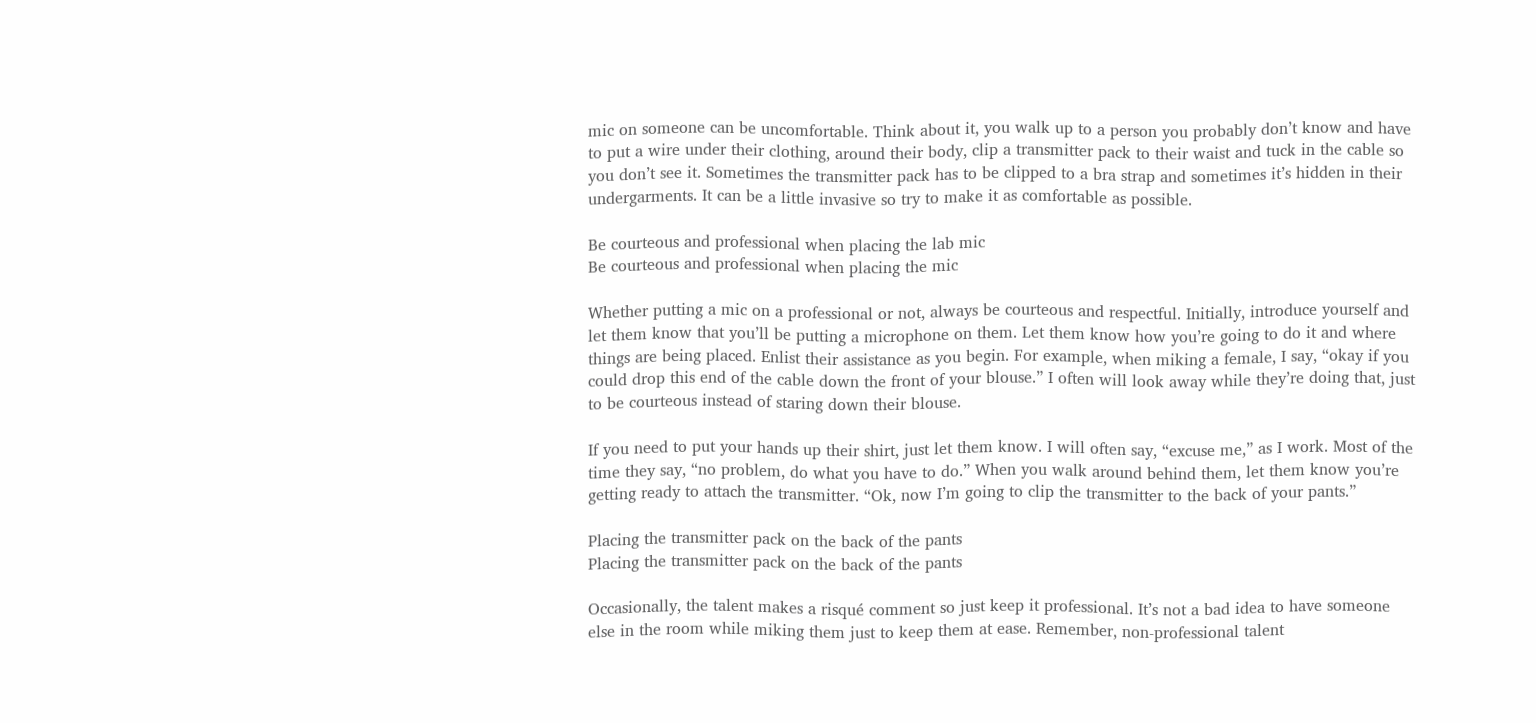mic on someone can be uncomfortable. Think about it, you walk up to a person you probably don’t know and have to put a wire under their clothing, around their body, clip a transmitter pack to their waist and tuck in the cable so you don’t see it. Sometimes the transmitter pack has to be clipped to a bra strap and sometimes it’s hidden in their undergarments. It can be a little invasive so try to make it as comfortable as possible.

Be courteous and professional when placing the lab mic
Be courteous and professional when placing the mic

Whether putting a mic on a professional or not, always be courteous and respectful. Initially, introduce yourself and let them know that you’ll be putting a microphone on them. Let them know how you’re going to do it and where things are being placed. Enlist their assistance as you begin. For example, when miking a female, I say, “okay if you could drop this end of the cable down the front of your blouse.” I often will look away while they’re doing that, just to be courteous instead of staring down their blouse.

If you need to put your hands up their shirt, just let them know. I will often say, “excuse me,” as I work. Most of the time they say, “no problem, do what you have to do.” When you walk around behind them, let them know you’re getting ready to attach the transmitter. “Ok, now I’m going to clip the transmitter to the back of your pants.”

Placing the transmitter pack on the back of the pants
Placing the transmitter pack on the back of the pants

Occasionally, the talent makes a risqué comment so just keep it professional. It’s not a bad idea to have someone else in the room while miking them just to keep them at ease. Remember, non-professional talent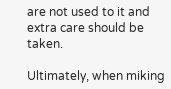are not used to it and extra care should be taken.

Ultimately, when miking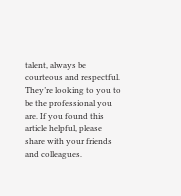talent, always be courteous and respectful. They’re looking to you to be the professional you are. If you found this article helpful, please share with your friends and colleagues.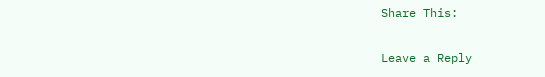Share This:

Leave a Reply